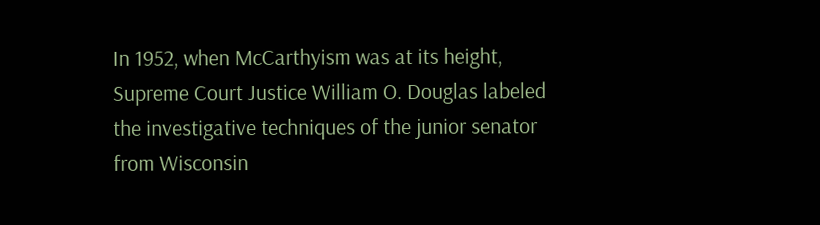In 1952, when McCarthyism was at its height, Supreme Court Justice William O. Douglas labeled the investigative techniques of the junior senator from Wisconsin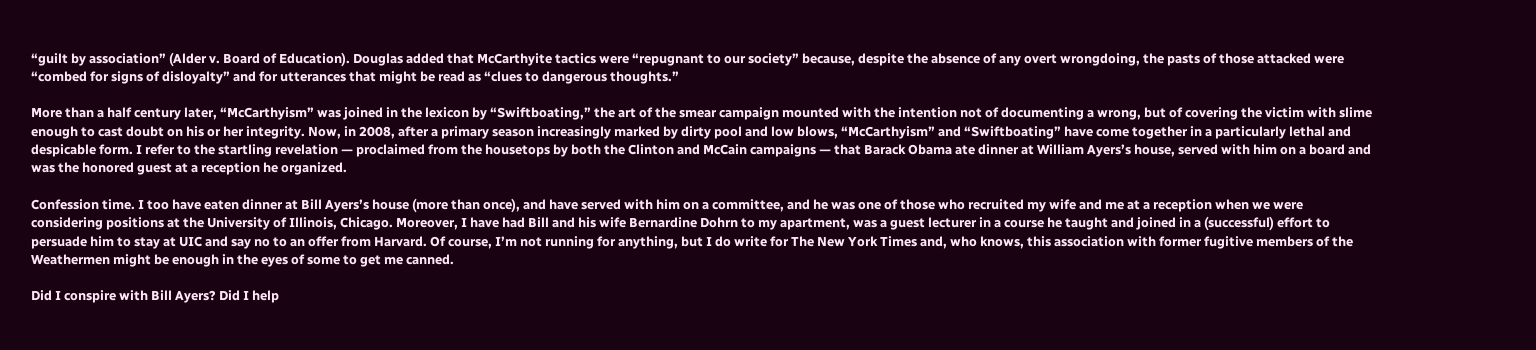“guilt by association” (Alder v. Board of Education). Douglas added that McCarthyite tactics were “repugnant to our society” because, despite the absence of any overt wrongdoing, the pasts of those attacked were “combed for signs of disloyalty” and for utterances that might be read as “clues to dangerous thoughts.”

More than a half century later, “McCarthyism” was joined in the lexicon by “Swiftboating,” the art of the smear campaign mounted with the intention not of documenting a wrong, but of covering the victim with slime enough to cast doubt on his or her integrity. Now, in 2008, after a primary season increasingly marked by dirty pool and low blows, “McCarthyism” and “Swiftboating” have come together in a particularly lethal and despicable form. I refer to the startling revelation — proclaimed from the housetops by both the Clinton and McCain campaigns — that Barack Obama ate dinner at William Ayers’s house, served with him on a board and was the honored guest at a reception he organized.

Confession time. I too have eaten dinner at Bill Ayers’s house (more than once), and have served with him on a committee, and he was one of those who recruited my wife and me at a reception when we were considering positions at the University of Illinois, Chicago. Moreover, I have had Bill and his wife Bernardine Dohrn to my apartment, was a guest lecturer in a course he taught and joined in a (successful) effort to persuade him to stay at UIC and say no to an offer from Harvard. Of course, I’m not running for anything, but I do write for The New York Times and, who knows, this association with former fugitive members of the Weathermen might be enough in the eyes of some to get me canned.

Did I conspire with Bill Ayers? Did I help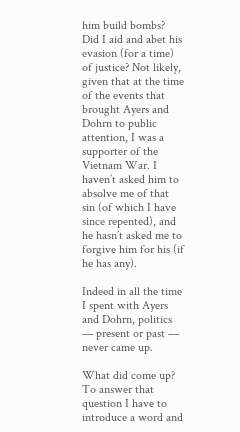him build bombs? Did I aid and abet his evasion (for a time) of justice? Not likely, given that at the time of the events that brought Ayers and Dohrn to public attention, I was a supporter of the Vietnam War. I haven’t asked him to absolve me of that sin (of which I have since repented), and he hasn’t asked me to forgive him for his (if he has any).

Indeed in all the time I spent with Ayers and Dohrn, politics — present or past — never came up.

What did come up? To answer that question I have to introduce a word and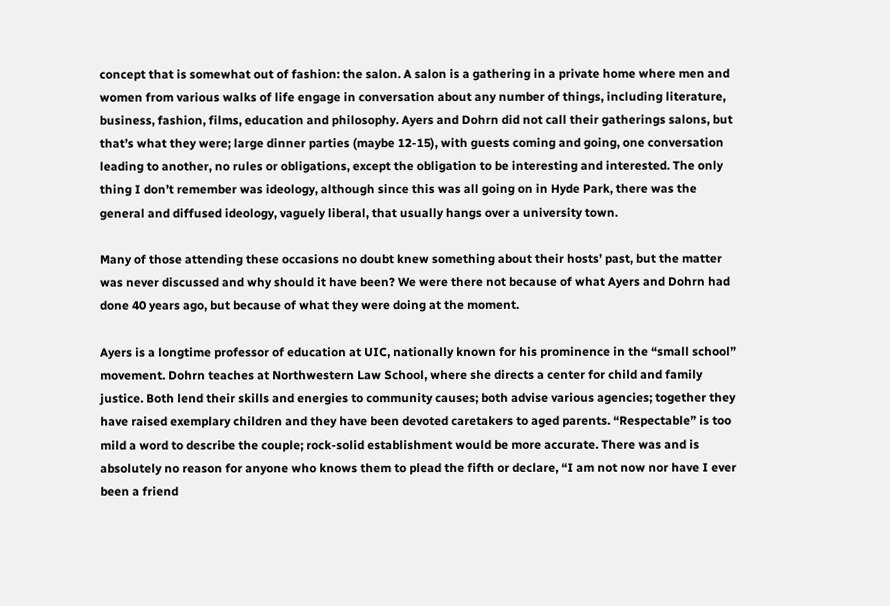concept that is somewhat out of fashion: the salon. A salon is a gathering in a private home where men and women from various walks of life engage in conversation about any number of things, including literature, business, fashion, films, education and philosophy. Ayers and Dohrn did not call their gatherings salons, but that’s what they were; large dinner parties (maybe 12-15), with guests coming and going, one conversation leading to another, no rules or obligations, except the obligation to be interesting and interested. The only thing I don’t remember was ideology, although since this was all going on in Hyde Park, there was the general and diffused ideology, vaguely liberal, that usually hangs over a university town.

Many of those attending these occasions no doubt knew something about their hosts’ past, but the matter was never discussed and why should it have been? We were there not because of what Ayers and Dohrn had done 40 years ago, but because of what they were doing at the moment.

Ayers is a longtime professor of education at UIC, nationally known for his prominence in the “small school” movement. Dohrn teaches at Northwestern Law School, where she directs a center for child and family justice. Both lend their skills and energies to community causes; both advise various agencies; together they have raised exemplary children and they have been devoted caretakers to aged parents. “Respectable” is too mild a word to describe the couple; rock-solid establishment would be more accurate. There was and is absolutely no reason for anyone who knows them to plead the fifth or declare, “I am not now nor have I ever been a friend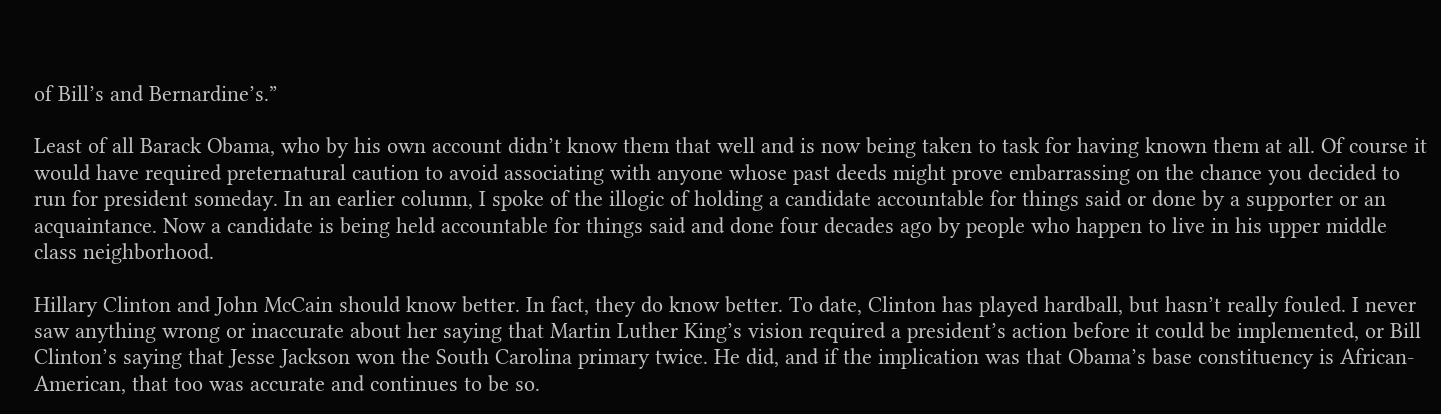of Bill’s and Bernardine’s.”

Least of all Barack Obama, who by his own account didn’t know them that well and is now being taken to task for having known them at all. Of course it would have required preternatural caution to avoid associating with anyone whose past deeds might prove embarrassing on the chance you decided to run for president someday. In an earlier column, I spoke of the illogic of holding a candidate accountable for things said or done by a supporter or an acquaintance. Now a candidate is being held accountable for things said and done four decades ago by people who happen to live in his upper middle class neighborhood.

Hillary Clinton and John McCain should know better. In fact, they do know better. To date, Clinton has played hardball, but hasn’t really fouled. I never saw anything wrong or inaccurate about her saying that Martin Luther King’s vision required a president’s action before it could be implemented, or Bill Clinton’s saying that Jesse Jackson won the South Carolina primary twice. He did, and if the implication was that Obama’s base constituency is African-American, that too was accurate and continues to be so.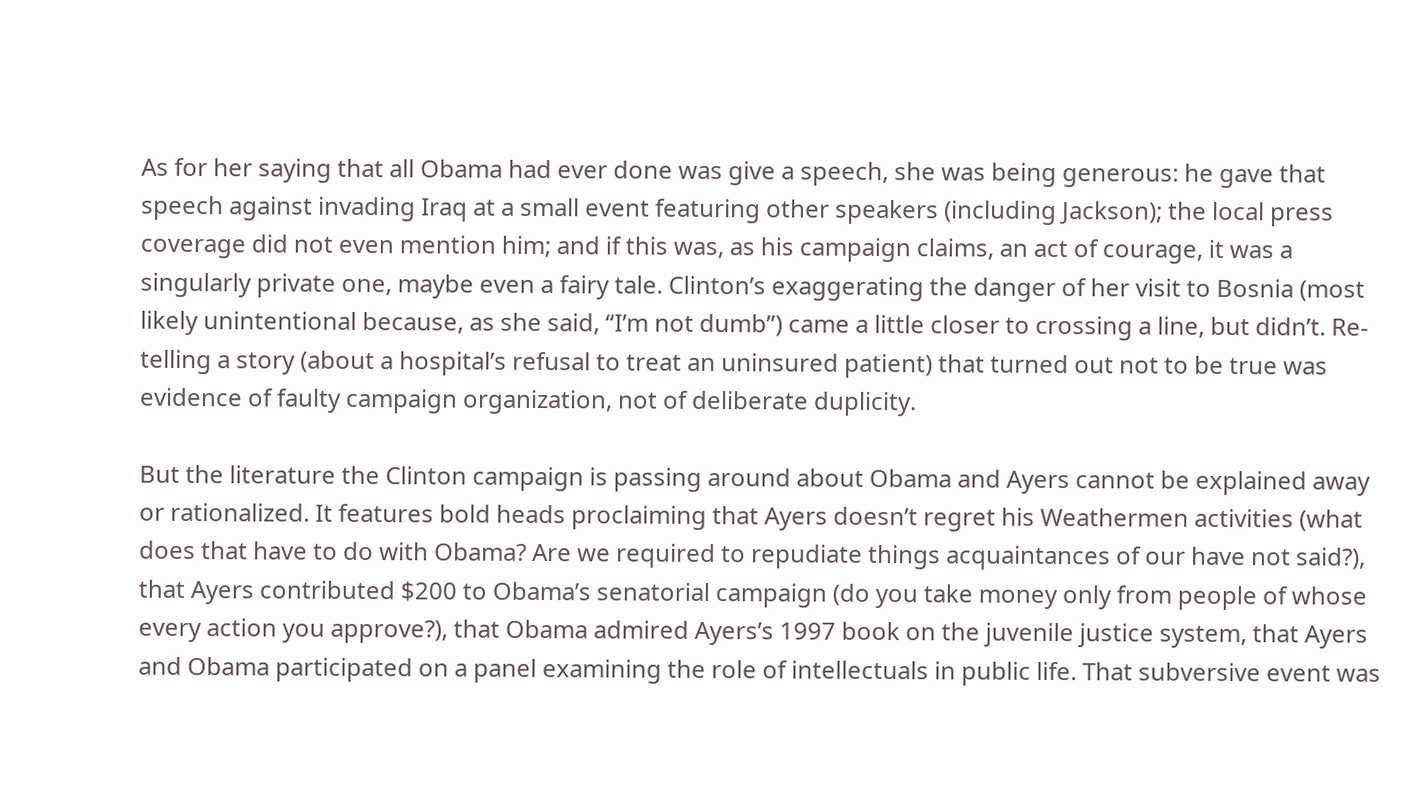As for her saying that all Obama had ever done was give a speech, she was being generous: he gave that speech against invading Iraq at a small event featuring other speakers (including Jackson); the local press coverage did not even mention him; and if this was, as his campaign claims, an act of courage, it was a singularly private one, maybe even a fairy tale. Clinton’s exaggerating the danger of her visit to Bosnia (most likely unintentional because, as she said, “I’m not dumb”) came a little closer to crossing a line, but didn’t. Re-telling a story (about a hospital’s refusal to treat an uninsured patient) that turned out not to be true was evidence of faulty campaign organization, not of deliberate duplicity.

But the literature the Clinton campaign is passing around about Obama and Ayers cannot be explained away or rationalized. It features bold heads proclaiming that Ayers doesn’t regret his Weathermen activities (what does that have to do with Obama? Are we required to repudiate things acquaintances of our have not said?), that Ayers contributed $200 to Obama’s senatorial campaign (do you take money only from people of whose every action you approve?), that Obama admired Ayers’s 1997 book on the juvenile justice system, that Ayers and Obama participated on a panel examining the role of intellectuals in public life. That subversive event was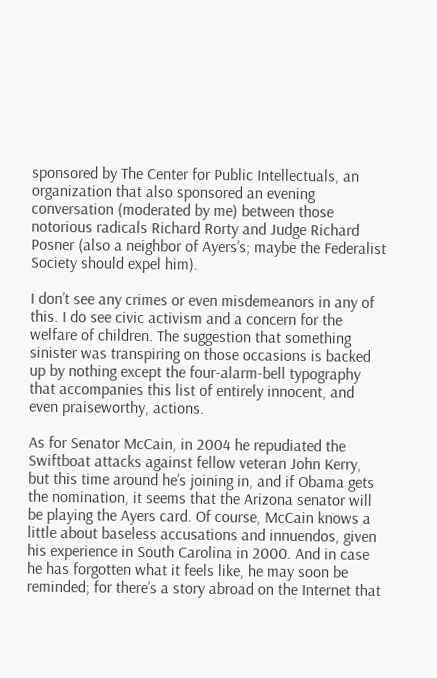sponsored by The Center for Public Intellectuals, an organization that also sponsored an evening conversation (moderated by me) between those notorious radicals Richard Rorty and Judge Richard Posner (also a neighbor of Ayers’s; maybe the Federalist Society should expel him).

I don’t see any crimes or even misdemeanors in any of this. I do see civic activism and a concern for the welfare of children. The suggestion that something sinister was transpiring on those occasions is backed up by nothing except the four-alarm-bell typography that accompanies this list of entirely innocent, and even praiseworthy, actions.

As for Senator McCain, in 2004 he repudiated the Swiftboat attacks against fellow veteran John Kerry, but this time around he’s joining in, and if Obama gets the nomination, it seems that the Arizona senator will be playing the Ayers card. Of course, McCain knows a little about baseless accusations and innuendos, given his experience in South Carolina in 2000. And in case he has forgotten what it feels like, he may soon be reminded; for there’s a story abroad on the Internet that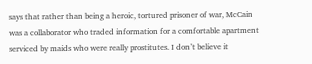says that rather than being a heroic, tortured prisoner of war, McCain was a collaborator who traded information for a comfortable apartment serviced by maids who were really prostitutes. I don’t believe it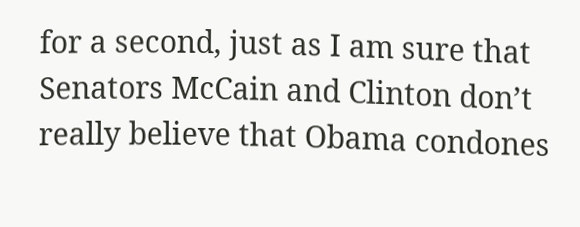for a second, just as I am sure that Senators McCain and Clinton don’t really believe that Obama condones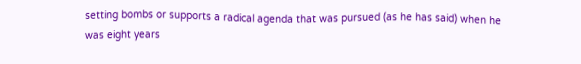setting bombs or supports a radical agenda that was pursued (as he has said) when he was eight years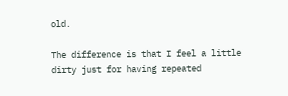old.

The difference is that I feel a little dirty just for having repeated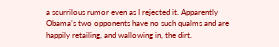a scurrilous rumor even as I rejected it. Apparently Obama’s two opponents have no such qualms and are happily retailing, and wallowing in, the dirt.